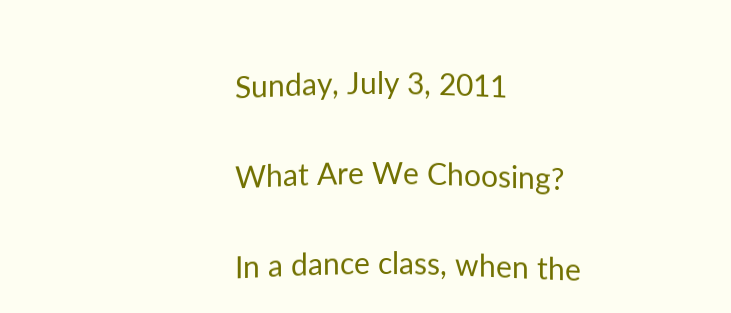Sunday, July 3, 2011

What Are We Choosing?

In a dance class, when the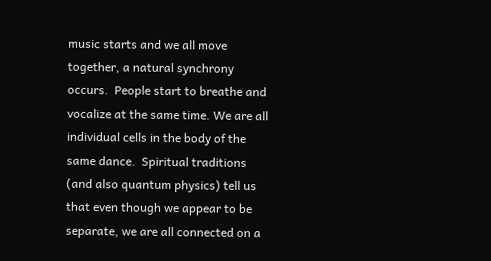music starts and we all move together, a natural synchrony occurs.  People start to breathe and vocalize at the same time. We are all individual cells in the body of the same dance.  Spiritual traditions (and also quantum physics) tell us that even though we appear to be separate, we are all connected on a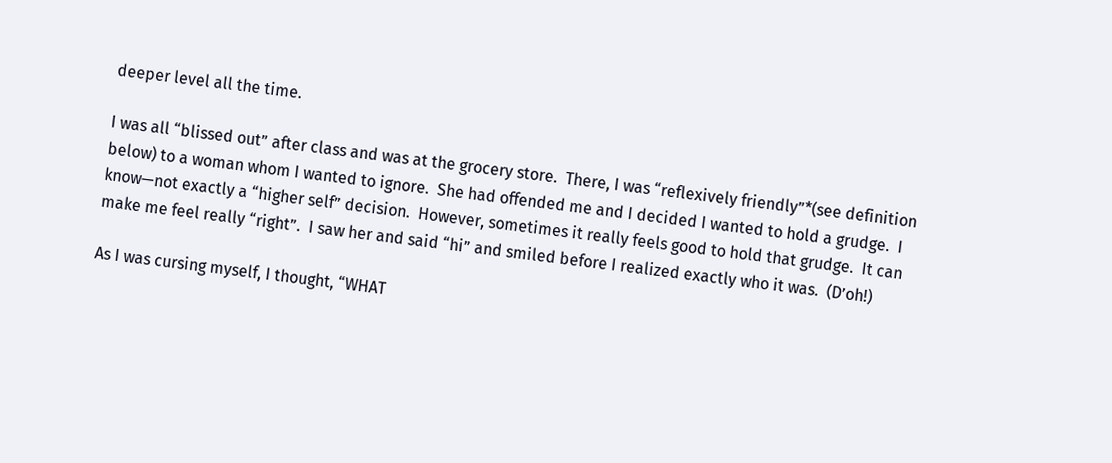deeper level all the time.

I was all “blissed out” after class and was at the grocery store.  There, I was “reflexively friendly”*(see definition below) to a woman whom I wanted to ignore.  She had offended me and I decided I wanted to hold a grudge.  I know—not exactly a “higher self” decision.  However, sometimes it really feels good to hold that grudge.  It can make me feel really “right”.  I saw her and said “hi” and smiled before I realized exactly who it was.  (D’oh!)

As I was cursing myself, I thought, “WHAT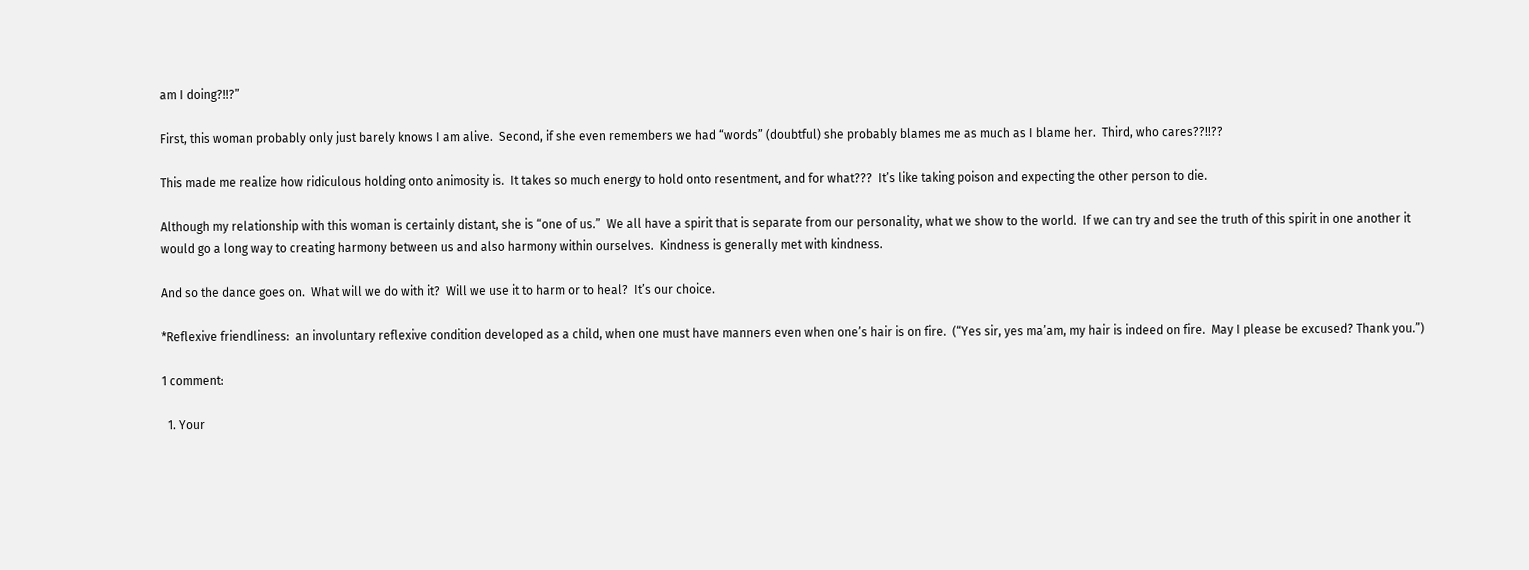am I doing?!!?”

First, this woman probably only just barely knows I am alive.  Second, if she even remembers we had “words” (doubtful) she probably blames me as much as I blame her.  Third, who cares??!!??

This made me realize how ridiculous holding onto animosity is.  It takes so much energy to hold onto resentment, and for what???  It’s like taking poison and expecting the other person to die.

Although my relationship with this woman is certainly distant, she is “one of us.”  We all have a spirit that is separate from our personality, what we show to the world.  If we can try and see the truth of this spirit in one another it would go a long way to creating harmony between us and also harmony within ourselves.  Kindness is generally met with kindness.

And so the dance goes on.  What will we do with it?  Will we use it to harm or to heal?  It’s our choice.

*Reflexive friendliness:  an involuntary reflexive condition developed as a child, when one must have manners even when one’s hair is on fire.  (“Yes sir, yes ma’am, my hair is indeed on fire.  May I please be excused? Thank you.”)

1 comment:

  1. Your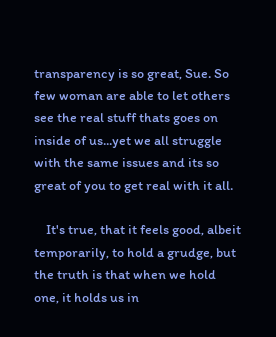transparency is so great, Sue. So few woman are able to let others see the real stuff thats goes on inside of us...yet we all struggle with the same issues and its so great of you to get real with it all.

    It's true, that it feels good, albeit temporarily, to hold a grudge, but the truth is that when we hold one, it holds us in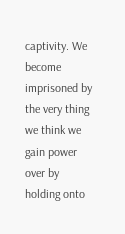captivity. We become imprisoned by the very thing we think we gain power over by holding onto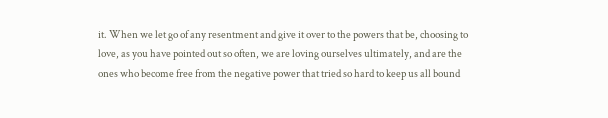it. When we let go of any resentment and give it over to the powers that be, choosing to love, as you have pointed out so often, we are loving ourselves ultimately, and are the ones who become free from the negative power that tried so hard to keep us all bound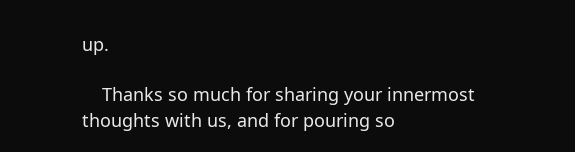up.

    Thanks so much for sharing your innermost thoughts with us, and for pouring so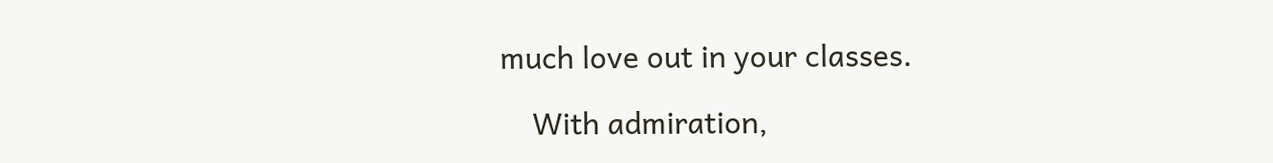much love out in your classes.

    With admiration,